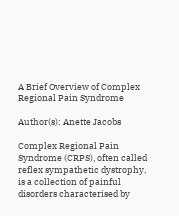A Brief Overview of Complex Regional Pain Syndrome

Author(s): Anette Jacobs

Complex Regional Pain Syndrome (CRPS), often called reflex sympathetic dystrophy, is a collection of painful disorders characterised by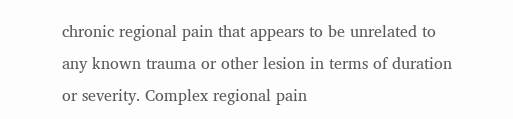chronic regional pain that appears to be unrelated to any known trauma or other lesion in terms of duration or severity. Complex regional pain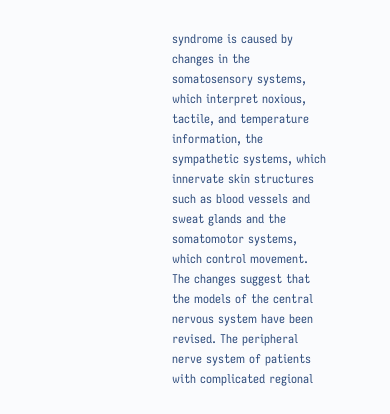syndrome is caused by changes in the somatosensory systems, which interpret noxious, tactile, and temperature information, the sympathetic systems, which innervate skin structures such as blood vessels and sweat glands and the somatomotor systems, which control movement. The changes suggest that the models of the central nervous system have been revised. The peripheral nerve system of patients with complicated regional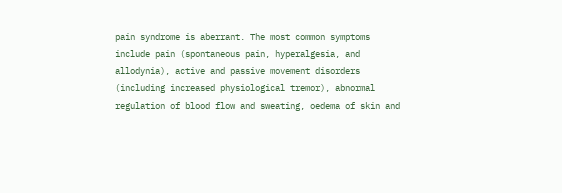pain syndrome is aberrant. The most common symptoms include pain (spontaneous pain, hyperalgesia, and allodynia), active and passive movement disorders (including increased physiological tremor), abnormal regulation of blood flow and sweating, oedema of skin and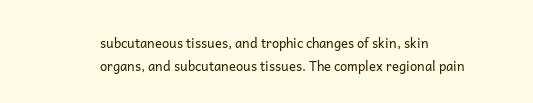subcutaneous tissues, and trophic changes of skin, skin organs, and subcutaneous tissues. The complex regional pain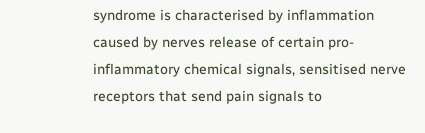syndrome is characterised by inflammation caused by nerves release of certain pro-inflammatory chemical signals, sensitised nerve receptors that send pain signals to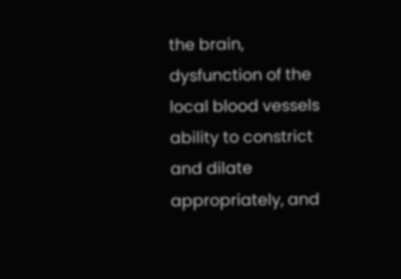the brain, dysfunction of the local blood vessels ability to constrict and dilate appropriately, and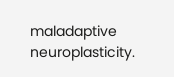maladaptive neuroplasticity.